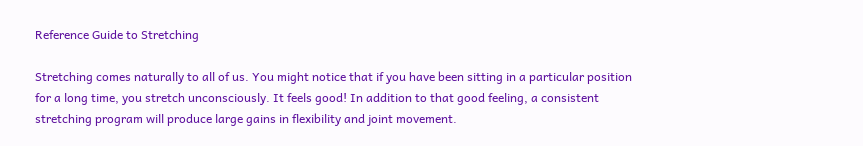Reference Guide to Stretching

Stretching comes naturally to all of us. You might notice that if you have been sitting in a particular position for a long time, you stretch unconsciously. It feels good! In addition to that good feeling, a consistent stretching program will produce large gains in flexibility and joint movement.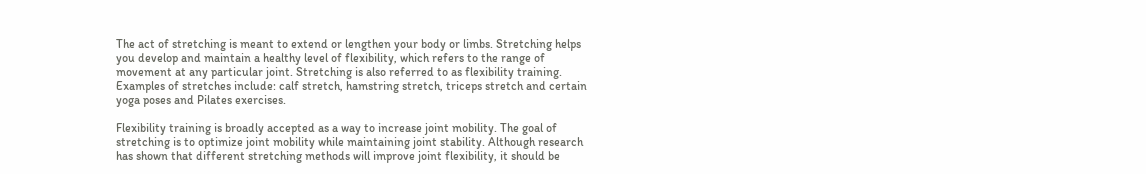The act of stretching is meant to extend or lengthen your body or limbs. Stretching helps you develop and maintain a healthy level of flexibility, which refers to the range of movement at any particular joint. Stretching is also referred to as flexibility training. Examples of stretches include: calf stretch, hamstring stretch, triceps stretch and certain yoga poses and Pilates exercises.

Flexibility training is broadly accepted as a way to increase joint mobility. The goal of stretching is to optimize joint mobility while maintaining joint stability. Although research has shown that different stretching methods will improve joint flexibility, it should be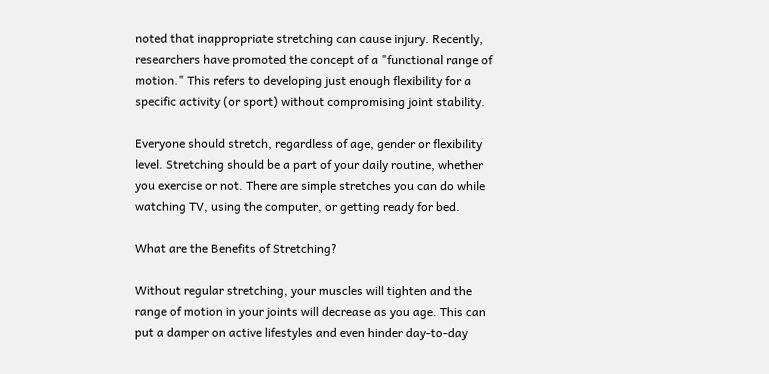noted that inappropriate stretching can cause injury. Recently, researchers have promoted the concept of a "functional range of motion." This refers to developing just enough flexibility for a specific activity (or sport) without compromising joint stability.

Everyone should stretch, regardless of age, gender or flexibility level. Stretching should be a part of your daily routine, whether you exercise or not. There are simple stretches you can do while watching TV, using the computer, or getting ready for bed.

What are the Benefits of Stretching?

Without regular stretching, your muscles will tighten and the range of motion in your joints will decrease as you age. This can put a damper on active lifestyles and even hinder day-to-day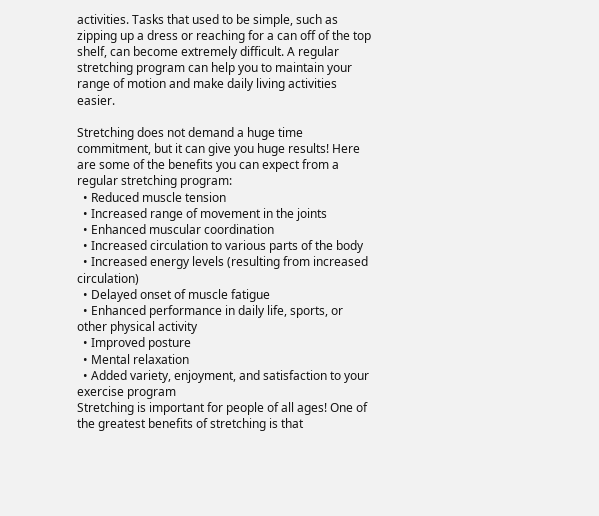activities. Tasks that used to be simple, such as zipping up a dress or reaching for a can off of the top shelf, can become extremely difficult. A regular stretching program can help you to maintain your range of motion and make daily living activities easier.

Stretching does not demand a huge time commitment, but it can give you huge results! Here are some of the benefits you can expect from a regular stretching program:
  • Reduced muscle tension
  • Increased range of movement in the joints
  • Enhanced muscular coordination
  • Increased circulation to various parts of the body
  • Increased energy levels (resulting from increased circulation)
  • Delayed onset of muscle fatigue
  • Enhanced performance in daily life, sports, or other physical activity
  • Improved posture
  • Mental relaxation
  • Added variety, enjoyment, and satisfaction to your exercise program
Stretching is important for people of all ages! One of the greatest benefits of stretching is that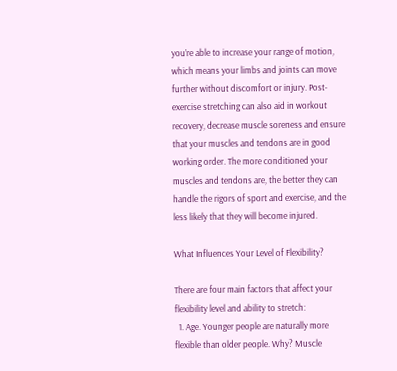you’re able to increase your range of motion, which means your limbs and joints can move further without discomfort or injury. Post-exercise stretching can also aid in workout recovery, decrease muscle soreness and ensure that your muscles and tendons are in good working order. The more conditioned your muscles and tendons are, the better they can handle the rigors of sport and exercise, and the less likely that they will become injured.

What Influences Your Level of Flexibility?

There are four main factors that affect your flexibility level and ability to stretch:
  1. Age. Younger people are naturally more flexible than older people. Why? Muscle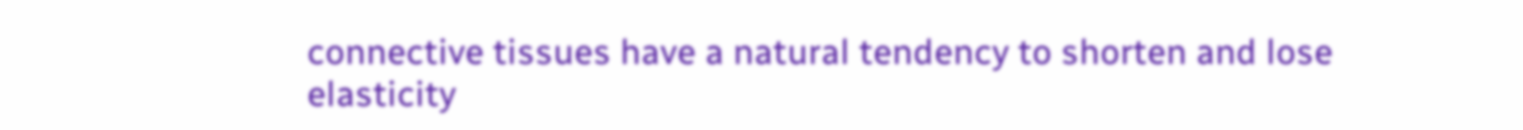connective tissues have a natural tendency to shorten and lose elasticity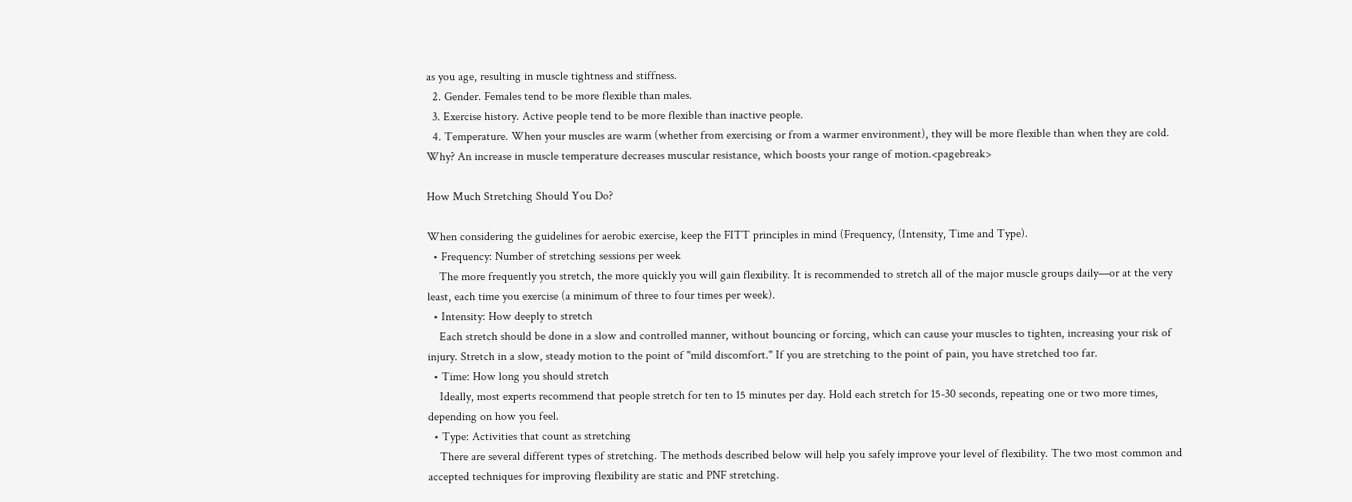as you age, resulting in muscle tightness and stiffness.
  2. Gender. Females tend to be more flexible than males.
  3. Exercise history. Active people tend to be more flexible than inactive people.
  4. Temperature. When your muscles are warm (whether from exercising or from a warmer environment), they will be more flexible than when they are cold. Why? An increase in muscle temperature decreases muscular resistance, which boosts your range of motion.<pagebreak>

How Much Stretching Should You Do?

When considering the guidelines for aerobic exercise, keep the FITT principles in mind (Frequency, (Intensity, Time and Type).
  • Frequency: Number of stretching sessions per week
    The more frequently you stretch, the more quickly you will gain flexibility. It is recommended to stretch all of the major muscle groups daily—or at the very least, each time you exercise (a minimum of three to four times per week).
  • Intensity: How deeply to stretch
    Each stretch should be done in a slow and controlled manner, without bouncing or forcing, which can cause your muscles to tighten, increasing your risk of injury. Stretch in a slow, steady motion to the point of "mild discomfort." If you are stretching to the point of pain, you have stretched too far.
  • Time: How long you should stretch
    Ideally, most experts recommend that people stretch for ten to 15 minutes per day. Hold each stretch for 15-30 seconds, repeating one or two more times, depending on how you feel.
  • Type: Activities that count as stretching
    There are several different types of stretching. The methods described below will help you safely improve your level of flexibility. The two most common and accepted techniques for improving flexibility are static and PNF stretching.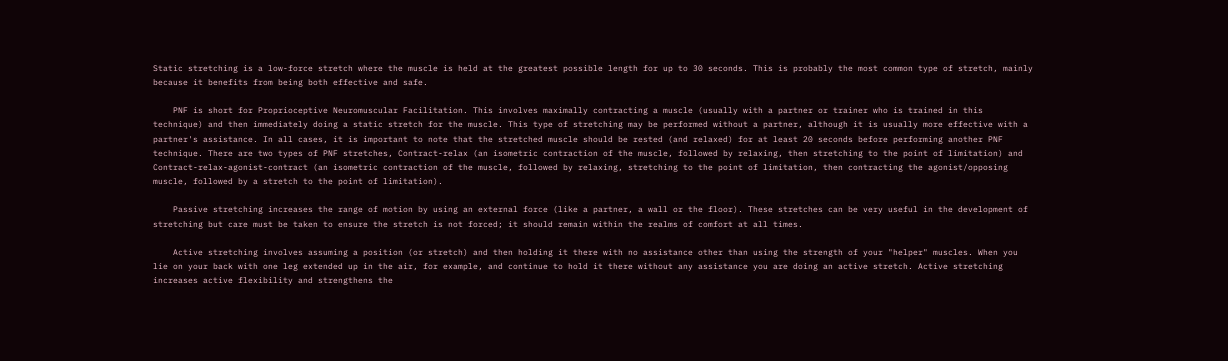Static stretching is a low-force stretch where the muscle is held at the greatest possible length for up to 30 seconds. This is probably the most common type of stretch, mainly because it benefits from being both effective and safe.

    PNF is short for Proprioceptive Neuromuscular Facilitation. This involves maximally contracting a muscle (usually with a partner or trainer who is trained in this technique) and then immediately doing a static stretch for the muscle. This type of stretching may be performed without a partner, although it is usually more effective with a partner's assistance. In all cases, it is important to note that the stretched muscle should be rested (and relaxed) for at least 20 seconds before performing another PNF technique. There are two types of PNF stretches, Contract-relax (an isometric contraction of the muscle, followed by relaxing, then stretching to the point of limitation) and Contract-relax-agonist-contract (an isometric contraction of the muscle, followed by relaxing, stretching to the point of limitation, then contracting the agonist/opposing muscle, followed by a stretch to the point of limitation).

    Passive stretching increases the range of motion by using an external force (like a partner, a wall or the floor). These stretches can be very useful in the development of stretching but care must be taken to ensure the stretch is not forced; it should remain within the realms of comfort at all times.

    Active stretching involves assuming a position (or stretch) and then holding it there with no assistance other than using the strength of your "helper" muscles. When you lie on your back with one leg extended up in the air, for example, and continue to hold it there without any assistance you are doing an active stretch. Active stretching increases active flexibility and strengthens the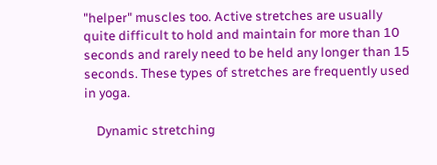"helper" muscles too. Active stretches are usually quite difficult to hold and maintain for more than 10 seconds and rarely need to be held any longer than 15 seconds. These types of stretches are frequently used in yoga.

    Dynamic stretching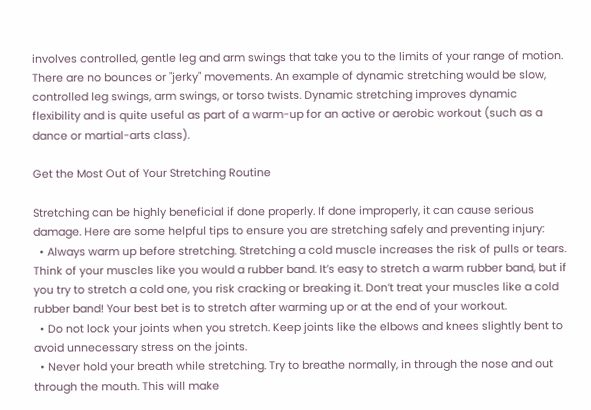involves controlled, gentle leg and arm swings that take you to the limits of your range of motion. There are no bounces or "jerky" movements. An example of dynamic stretching would be slow, controlled leg swings, arm swings, or torso twists. Dynamic stretching improves dynamic flexibility and is quite useful as part of a warm-up for an active or aerobic workout (such as a dance or martial-arts class).

Get the Most Out of Your Stretching Routine

Stretching can be highly beneficial if done properly. If done improperly, it can cause serious damage. Here are some helpful tips to ensure you are stretching safely and preventing injury:
  • Always warm up before stretching. Stretching a cold muscle increases the risk of pulls or tears. Think of your muscles like you would a rubber band. It’s easy to stretch a warm rubber band, but if you try to stretch a cold one, you risk cracking or breaking it. Don’t treat your muscles like a cold rubber band! Your best bet is to stretch after warming up or at the end of your workout.
  • Do not lock your joints when you stretch. Keep joints like the elbows and knees slightly bent to avoid unnecessary stress on the joints.
  • Never hold your breath while stretching. Try to breathe normally, in through the nose and out through the mouth. This will make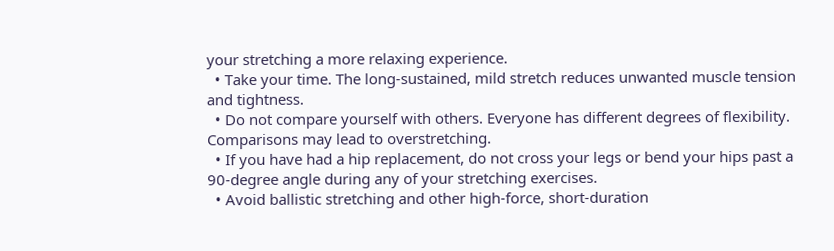your stretching a more relaxing experience.
  • Take your time. The long-sustained, mild stretch reduces unwanted muscle tension and tightness.
  • Do not compare yourself with others. Everyone has different degrees of flexibility. Comparisons may lead to overstretching.
  • If you have had a hip replacement, do not cross your legs or bend your hips past a 90-degree angle during any of your stretching exercises.
  • Avoid ballistic stretching and other high-force, short-duration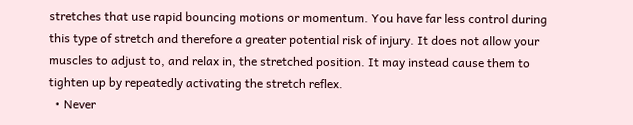stretches that use rapid bouncing motions or momentum. You have far less control during this type of stretch and therefore a greater potential risk of injury. It does not allow your muscles to adjust to, and relax in, the stretched position. It may instead cause them to tighten up by repeatedly activating the stretch reflex.
  • Never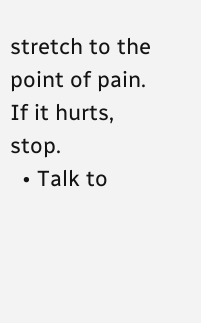stretch to the point of pain. If it hurts, stop.
  • Talk to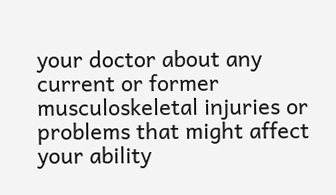your doctor about any current or former musculoskeletal injuries or problems that might affect your ability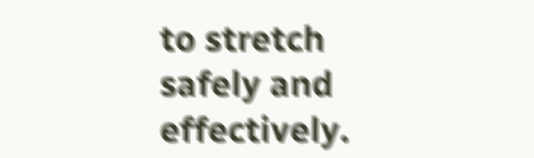to stretch safely and effectively.